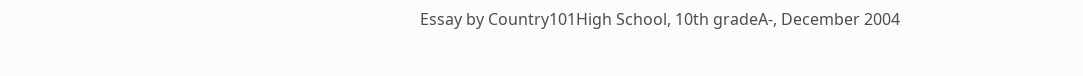Essay by Country101High School, 10th gradeA-, December 2004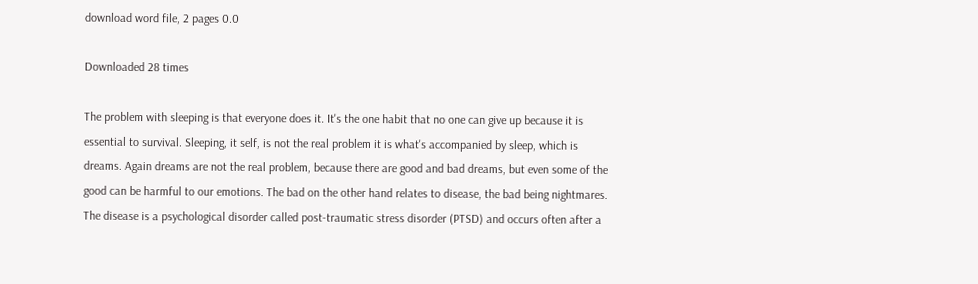download word file, 2 pages 0.0

Downloaded 28 times

The problem with sleeping is that everyone does it. It's the one habit that no one can give up because it is essential to survival. Sleeping, it self, is not the real problem it is what's accompanied by sleep, which is dreams. Again dreams are not the real problem, because there are good and bad dreams, but even some of the good can be harmful to our emotions. The bad on the other hand relates to disease, the bad being nightmares. The disease is a psychological disorder called post-traumatic stress disorder (PTSD) and occurs often after a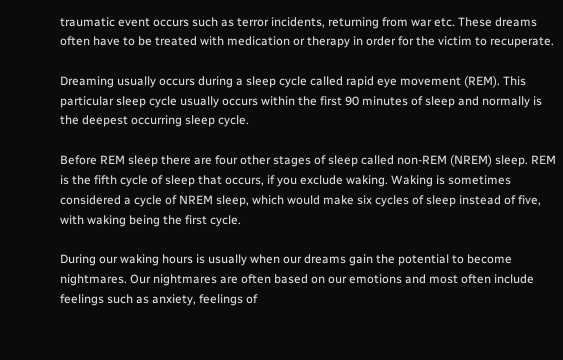traumatic event occurs such as terror incidents, returning from war etc. These dreams often have to be treated with medication or therapy in order for the victim to recuperate.

Dreaming usually occurs during a sleep cycle called rapid eye movement (REM). This particular sleep cycle usually occurs within the first 90 minutes of sleep and normally is the deepest occurring sleep cycle.

Before REM sleep there are four other stages of sleep called non-REM (NREM) sleep. REM is the fifth cycle of sleep that occurs, if you exclude waking. Waking is sometimes considered a cycle of NREM sleep, which would make six cycles of sleep instead of five, with waking being the first cycle.

During our waking hours is usually when our dreams gain the potential to become nightmares. Our nightmares are often based on our emotions and most often include feelings such as anxiety, feelings of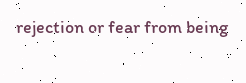rejection or fear from being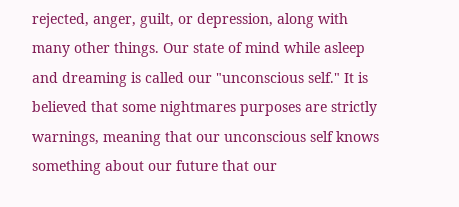rejected, anger, guilt, or depression, along with many other things. Our state of mind while asleep and dreaming is called our "unconscious self." It is believed that some nightmares purposes are strictly warnings, meaning that our unconscious self knows something about our future that our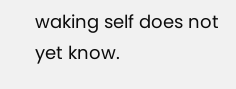waking self does not yet know.